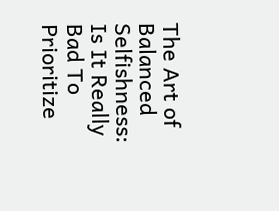The Art of Balanced Selfishness: Is It Really Bad To Prioritize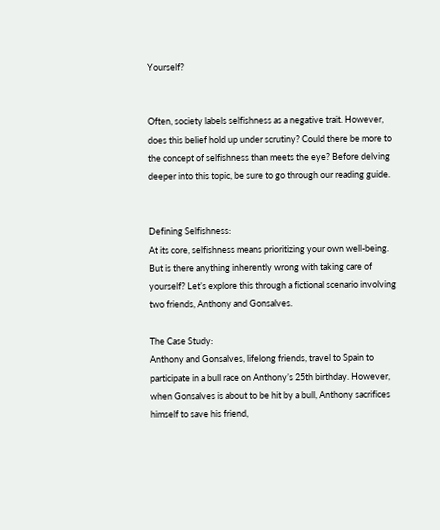Yourself?


Often, society labels selfishness as a negative trait. However, does this belief hold up under scrutiny? Could there be more to the concept of selfishness than meets the eye? Before delving deeper into this topic, be sure to go through our reading guide.


Defining Selfishness:
At its core, selfishness means prioritizing your own well-being. But is there anything inherently wrong with taking care of yourself? Let’s explore this through a fictional scenario involving two friends, Anthony and Gonsalves.

The Case Study:
Anthony and Gonsalves, lifelong friends, travel to Spain to participate in a bull race on Anthony’s 25th birthday. However, when Gonsalves is about to be hit by a bull, Anthony sacrifices himself to save his friend,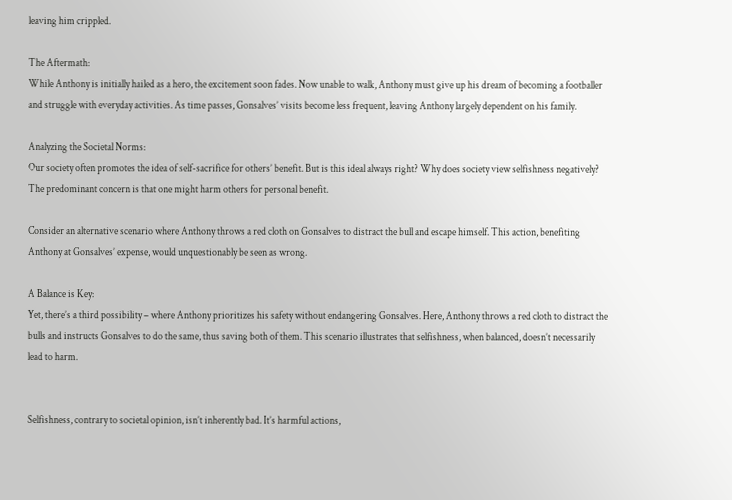leaving him crippled.

The Aftermath:
While Anthony is initially hailed as a hero, the excitement soon fades. Now unable to walk, Anthony must give up his dream of becoming a footballer and struggle with everyday activities. As time passes, Gonsalves’ visits become less frequent, leaving Anthony largely dependent on his family.

Analyzing the Societal Norms:
Our society often promotes the idea of self-sacrifice for others’ benefit. But is this ideal always right? Why does society view selfishness negatively? The predominant concern is that one might harm others for personal benefit.

Consider an alternative scenario where Anthony throws a red cloth on Gonsalves to distract the bull and escape himself. This action, benefiting Anthony at Gonsalves’ expense, would unquestionably be seen as wrong.

A Balance is Key:
Yet, there’s a third possibility – where Anthony prioritizes his safety without endangering Gonsalves. Here, Anthony throws a red cloth to distract the bulls and instructs Gonsalves to do the same, thus saving both of them. This scenario illustrates that selfishness, when balanced, doesn’t necessarily lead to harm.


Selfishness, contrary to societal opinion, isn’t inherently bad. It’s harmful actions,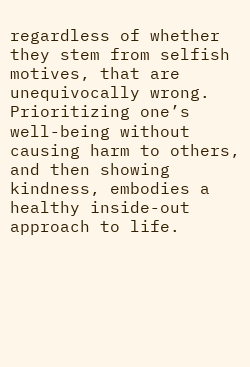regardless of whether they stem from selfish motives, that are unequivocally wrong. Prioritizing one’s well-being without causing harm to others, and then showing kindness, embodies a healthy inside-out approach to life.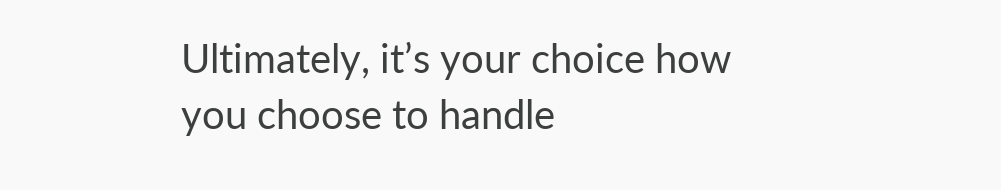Ultimately, it’s your choice how you choose to handle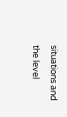situations and the level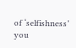of ‘selfishness’ you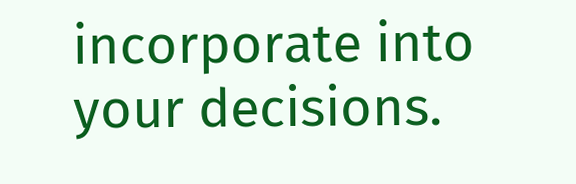incorporate into your decisions.